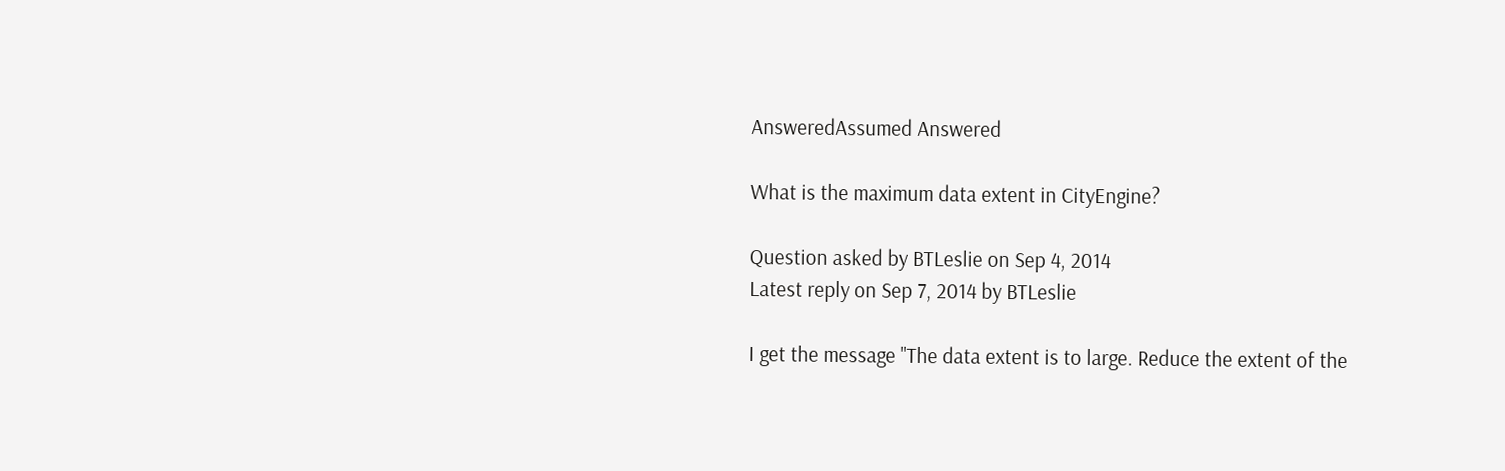AnsweredAssumed Answered

What is the maximum data extent in CityEngine?

Question asked by BTLeslie on Sep 4, 2014
Latest reply on Sep 7, 2014 by BTLeslie

I get the message "The data extent is to large. Reduce the extent of the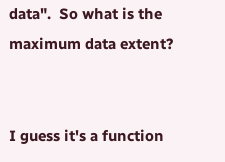data".  So what is the maximum data extent?


I guess it's a function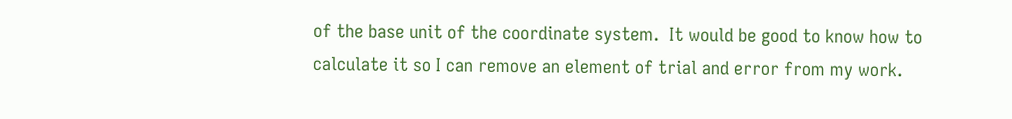of the base unit of the coordinate system.  It would be good to know how to calculate it so I can remove an element of trial and error from my work.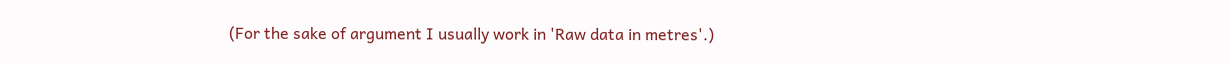(For the sake of argument I usually work in 'Raw data in metres'.)